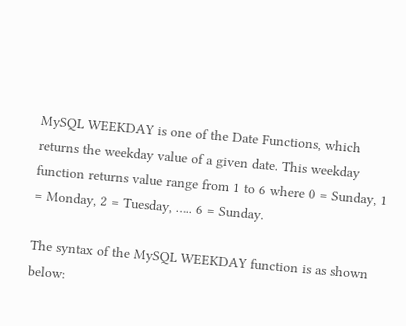MySQL WEEKDAY is one of the Date Functions, which returns the weekday value of a given date. This weekday function returns value range from 1 to 6 where 0 = Sunday, 1 = Monday, 2 = Tuesday, ….. 6 = Sunday.

The syntax of the MySQL WEEKDAY function is as shown below: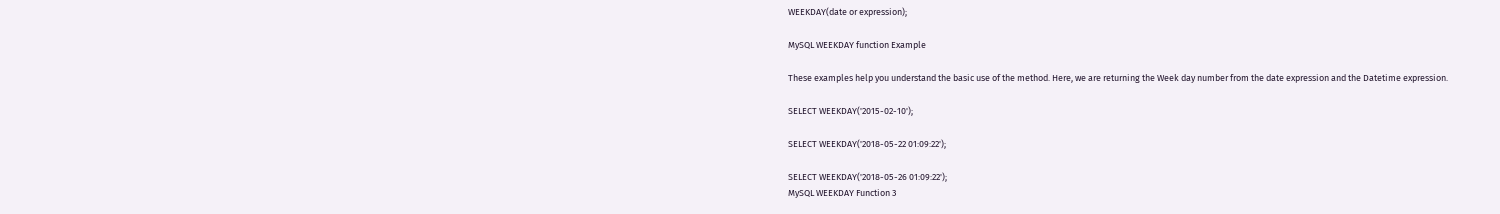WEEKDAY(date or expression);

MySQL WEEKDAY function Example

These examples help you understand the basic use of the method. Here, we are returning the Week day number from the date expression and the Datetime expression.

SELECT WEEKDAY('2015-02-10');

SELECT WEEKDAY('2018-05-22 01:09:22');

SELECT WEEKDAY('2018-05-26 01:09:22');
MySQL WEEKDAY Function 3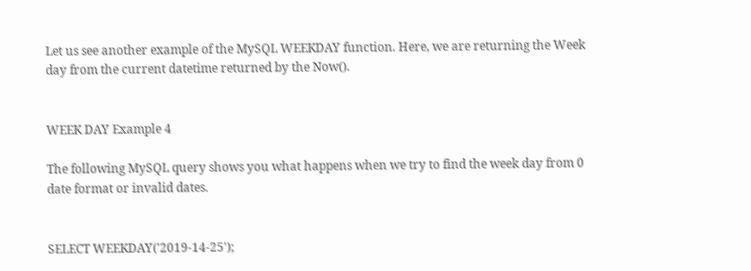Let us see another example of the MySQL WEEKDAY function. Here, we are returning the Week day from the current datetime returned by the Now().


WEEK DAY Example 4

The following MySQL query shows you what happens when we try to find the week day from 0 date format or invalid dates.


SELECT WEEKDAY('2019-14-25');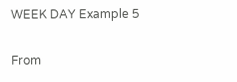WEEK DAY Example 5

From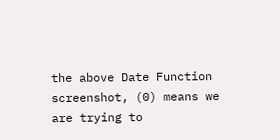the above Date Function screenshot, (0) means we are trying to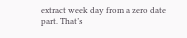extract week day from a zero date part. That’s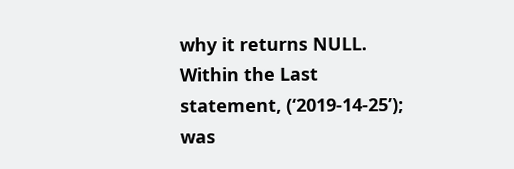why it returns NULL. Within the Last statement, (‘2019-14-25’); was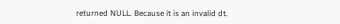returned NULL. Because it is an invalid dt.